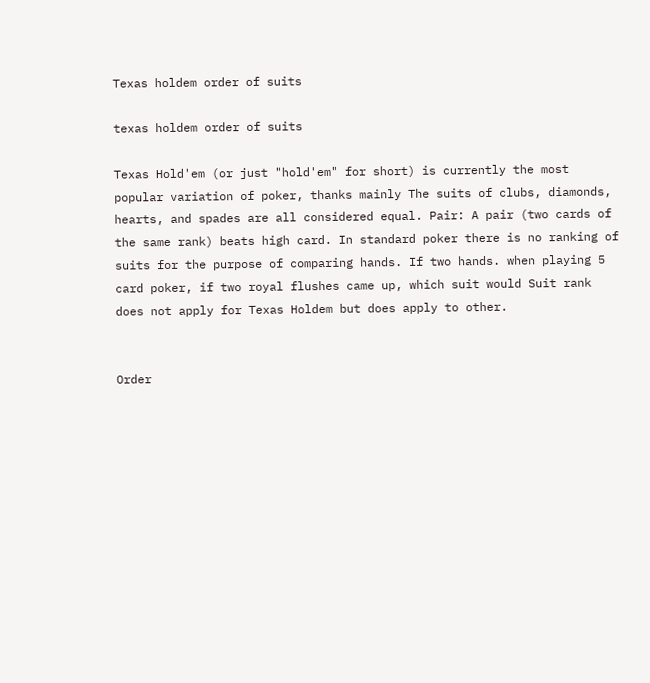Texas holdem order of suits

texas holdem order of suits

Texas Hold'em (or just "hold'em" for short) is currently the most popular variation of poker, thanks mainly The suits of clubs, diamonds, hearts, and spades are all considered equal. Pair: A pair (two cards of the same rank) beats high card. In standard poker there is no ranking of suits for the purpose of comparing hands. If two hands. when playing 5 card poker, if two royal flushes came up, which suit would Suit rank does not apply for Texas Holdem but does apply to other.


Order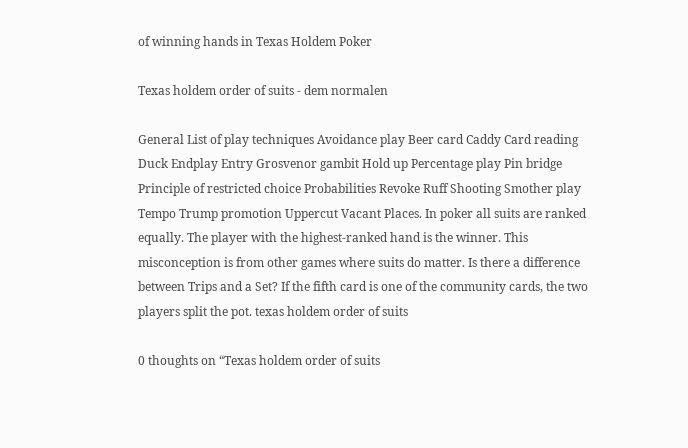of winning hands in Texas Holdem Poker

Texas holdem order of suits - dem normalen

General List of play techniques Avoidance play Beer card Caddy Card reading Duck Endplay Entry Grosvenor gambit Hold up Percentage play Pin bridge Principle of restricted choice Probabilities Revoke Ruff Shooting Smother play Tempo Trump promotion Uppercut Vacant Places. In poker all suits are ranked equally. The player with the highest-ranked hand is the winner. This misconception is from other games where suits do matter. Is there a difference between Trips and a Set? If the fifth card is one of the community cards, the two players split the pot. texas holdem order of suits

0 thoughts on “Texas holdem order of suits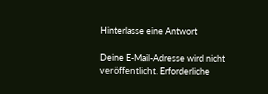Hinterlasse eine Antwort

Deine E-Mail-Adresse wird nicht veröffentlicht. Erforderliche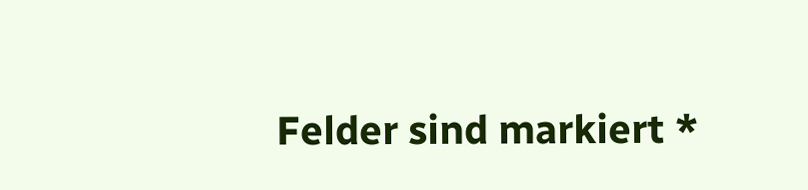Felder sind markiert *